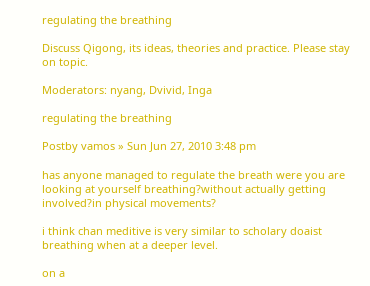regulating the breathing

Discuss Qigong, its ideas, theories and practice. Please stay on topic.

Moderators: nyang, Dvivid, Inga

regulating the breathing

Postby vamos » Sun Jun 27, 2010 3:48 pm

has anyone managed to regulate the breath were you are looking at yourself breathing?without actually getting involved?in physical movements?

i think chan meditive is very similar to scholary doaist breathing when at a deeper level.

on a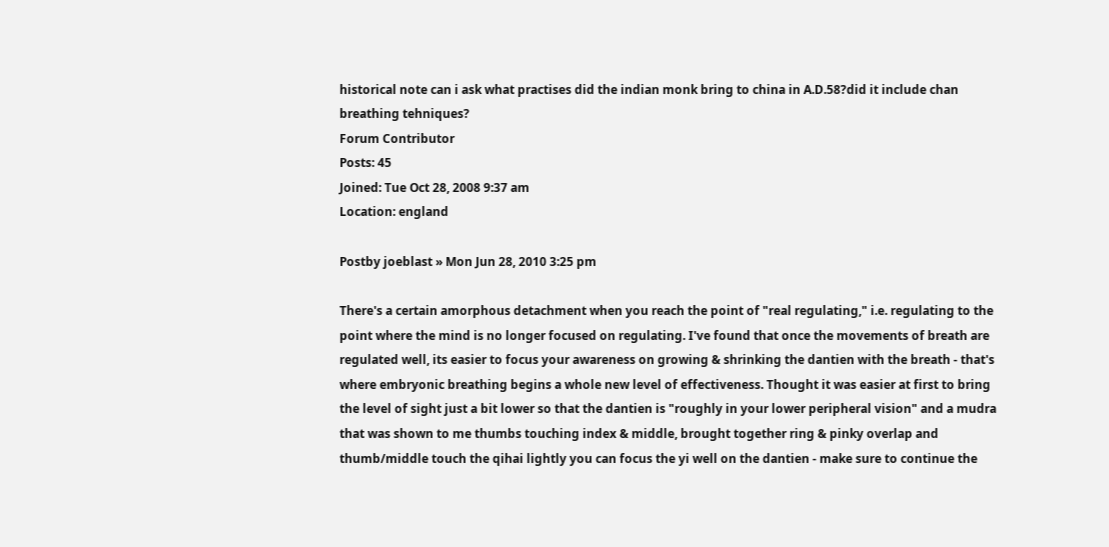historical note can i ask what practises did the indian monk bring to china in A.D.58?did it include chan breathing tehniques?
Forum Contributor
Posts: 45
Joined: Tue Oct 28, 2008 9:37 am
Location: england

Postby joeblast » Mon Jun 28, 2010 3:25 pm

There's a certain amorphous detachment when you reach the point of "real regulating," i.e. regulating to the point where the mind is no longer focused on regulating. I've found that once the movements of breath are regulated well, its easier to focus your awareness on growing & shrinking the dantien with the breath - that's where embryonic breathing begins a whole new level of effectiveness. Thought it was easier at first to bring the level of sight just a bit lower so that the dantien is "roughly in your lower peripheral vision" and a mudra that was shown to me thumbs touching index & middle, brought together ring & pinky overlap and thumb/middle touch the qihai lightly you can focus the yi well on the dantien - make sure to continue the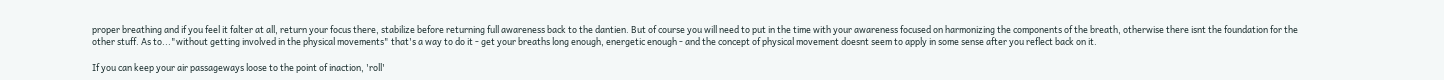proper breathing and if you feel it falter at all, return your focus there, stabilize before returning full awareness back to the dantien. But of course you will need to put in the time with your awareness focused on harmonizing the components of the breath, otherwise there isnt the foundation for the other stuff. As to..."without getting involved in the physical movements" that's a way to do it - get your breaths long enough, energetic enough - and the concept of physical movement doesnt seem to apply in some sense after you reflect back on it.

If you can keep your air passageways loose to the point of inaction, 'roll'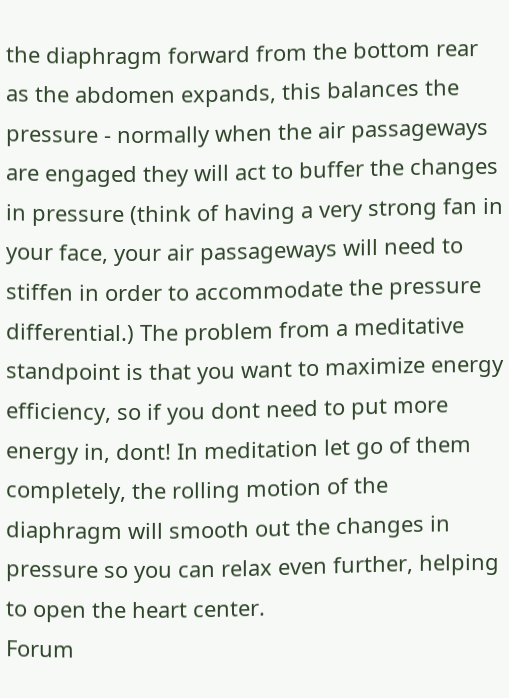the diaphragm forward from the bottom rear as the abdomen expands, this balances the pressure - normally when the air passageways are engaged they will act to buffer the changes in pressure (think of having a very strong fan in your face, your air passageways will need to stiffen in order to accommodate the pressure differential.) The problem from a meditative standpoint is that you want to maximize energy efficiency, so if you dont need to put more energy in, dont! In meditation let go of them completely, the rolling motion of the diaphragm will smooth out the changes in pressure so you can relax even further, helping to open the heart center.
Forum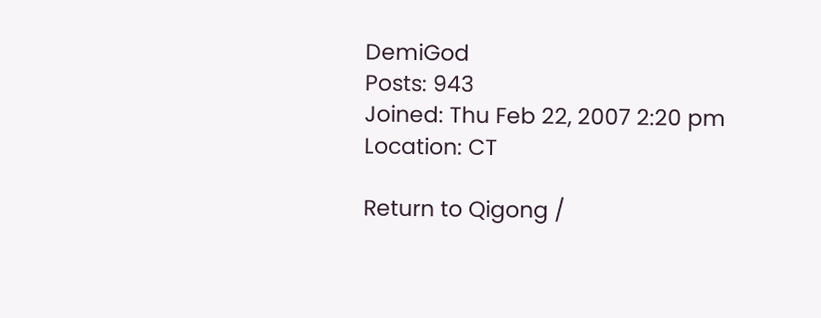DemiGod
Posts: 943
Joined: Thu Feb 22, 2007 2:20 pm
Location: CT

Return to Qigong /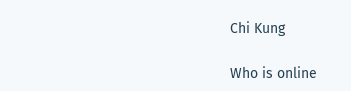Chi Kung

Who is online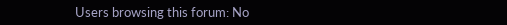Users browsing this forum: No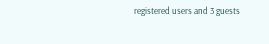registered users and 3 guests